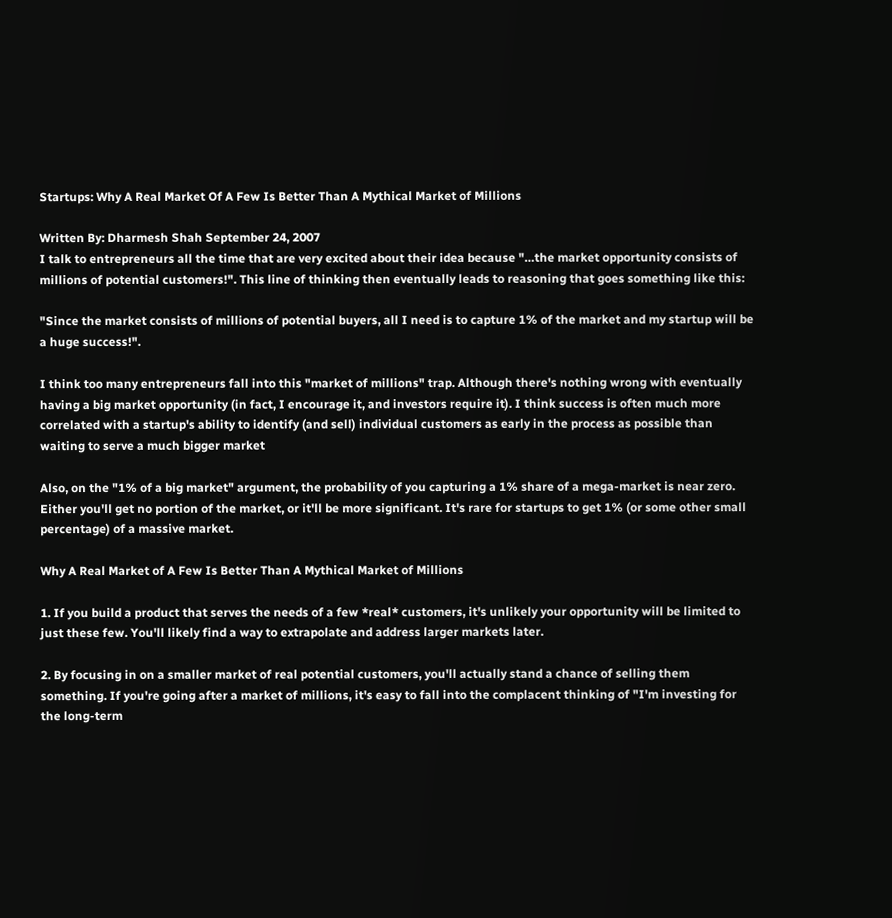Startups: Why A Real Market Of A Few Is Better Than A Mythical Market of Millions

Written By: Dharmesh Shah September 24, 2007
I talk to entrepreneurs all the time that are very excited about their idea because "…the market opportunity consists of millions of potential customers!". This line of thinking then eventually leads to reasoning that goes something like this:

"Since the market consists of millions of potential buyers, all I need is to capture 1% of the market and my startup will be a huge success!".

I think too many entrepreneurs fall into this "market of millions" trap. Although there's nothing wrong with eventually having a big market opportunity (in fact, I encourage it, and investors require it). I think success is often much more correlated with a startup's ability to identify (and sell) individual customers as early in the process as possible than waiting to serve a much bigger market

Also, on the "1% of a big market" argument, the probability of you capturing a 1% share of a mega-market is near zero. Either you'll get no portion of the market, or it'll be more significant. It's rare for startups to get 1% (or some other small percentage) of a massive market.

Why A Real Market of A Few Is Better Than A Mythical Market of Millions

1. If you build a product that serves the needs of a few *real* customers, it's unlikely your opportunity will be limited to just these few. You'll likely find a way to extrapolate and address larger markets later.

2. By focusing in on a smaller market of real potential customers, you'll actually stand a chance of selling them something. If you're going after a market of millions, it's easy to fall into the complacent thinking of "I'm investing for the long-term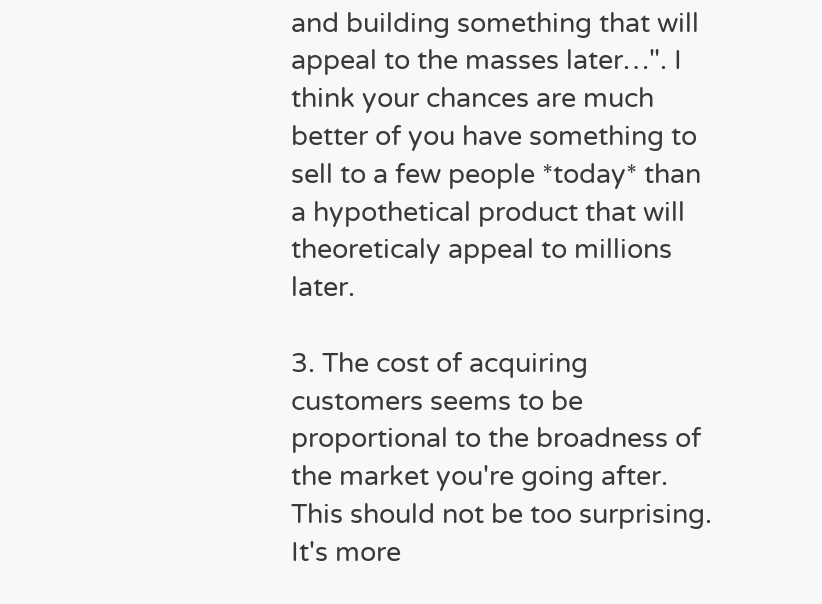and building something that will appeal to the masses later…". I think your chances are much better of you have something to sell to a few people *today* than a hypothetical product that will theoreticaly appeal to millions later.

3. The cost of acquiring customers seems to be proportional to the broadness of the market you're going after. This should not be too surprising. It's more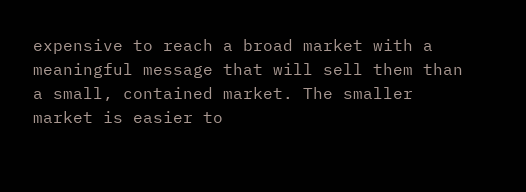expensive to reach a broad market with a meaningful message that will sell them than a small, contained market. The smaller market is easier to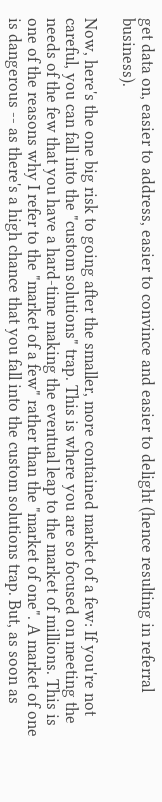get data on, easier to address, easier to convince and easier to delight (hence resulting in referral business).

Now, here's the one big risk to going after the smaller, more contained market of a few: If you're not careful, you can fall into the "custom solutions" trap. This is where you are so focused on meeting the needs of the few that you have a hard-time making the eventual leap to the market of millions. This is one of the reasons why I refer to the "market of a few" rather than the "market of one". A market of one is dangerous -- as there's a high chance that you fall into the custom solutions trap. But, as soon as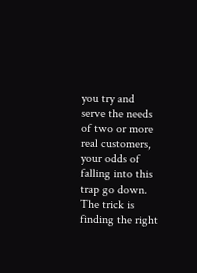you try and serve the needs of two or more real customers, your odds of falling into this trap go down. The trick is finding the right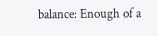balance: Enough of a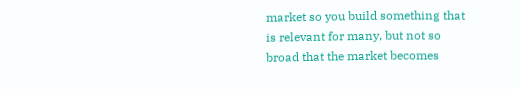market so you build something that is relevant for many, but not so broad that the market becomes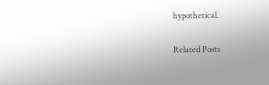hypothetical.

Related Posts